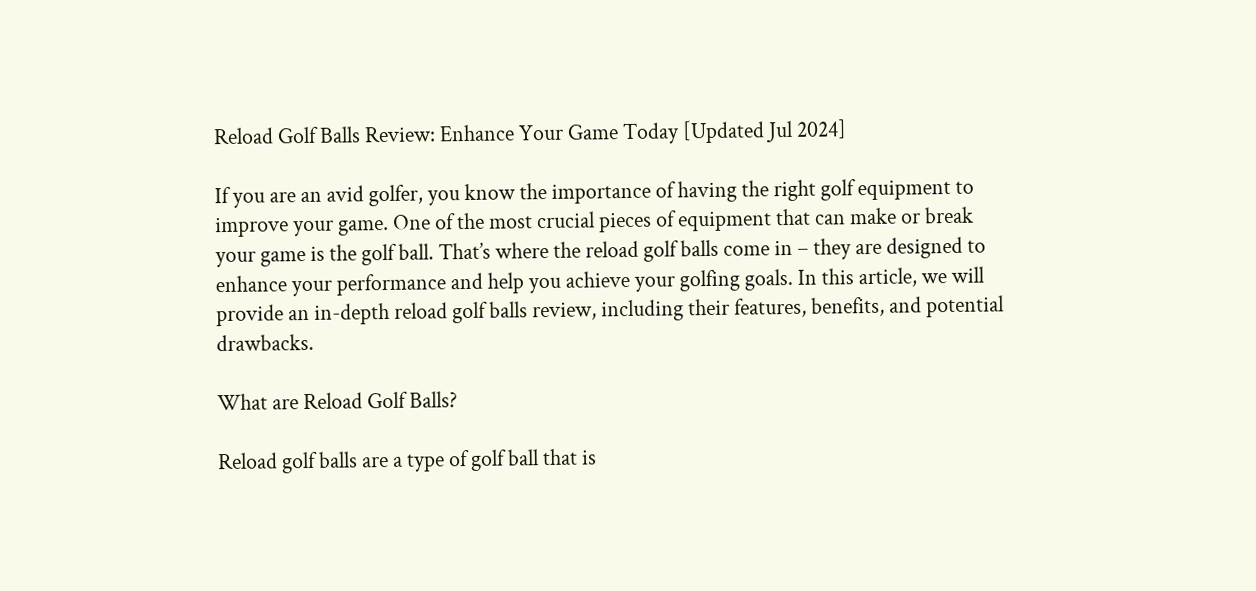Reload Golf Balls Review: Enhance Your Game Today [Updated Jul 2024]

If you are an avid golfer, you know the importance of having the right golf equipment to improve your game. One of the most crucial pieces of equipment that can make or break your game is the golf ball. That’s where the reload golf balls come in – they are designed to enhance your performance and help you achieve your golfing goals. In this article, we will provide an in-depth reload golf balls review, including their features, benefits, and potential drawbacks.

What are Reload Golf Balls?

Reload golf balls are a type of golf ball that is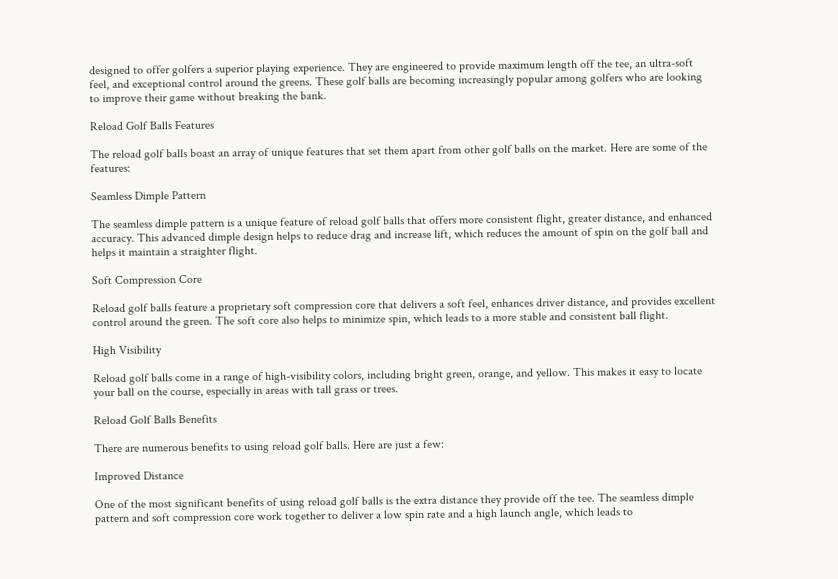designed to offer golfers a superior playing experience. They are engineered to provide maximum length off the tee, an ultra-soft feel, and exceptional control around the greens. These golf balls are becoming increasingly popular among golfers who are looking to improve their game without breaking the bank.

Reload Golf Balls Features

The reload golf balls boast an array of unique features that set them apart from other golf balls on the market. Here are some of the features:

Seamless Dimple Pattern

The seamless dimple pattern is a unique feature of reload golf balls that offers more consistent flight, greater distance, and enhanced accuracy. This advanced dimple design helps to reduce drag and increase lift, which reduces the amount of spin on the golf ball and helps it maintain a straighter flight.

Soft Compression Core

Reload golf balls feature a proprietary soft compression core that delivers a soft feel, enhances driver distance, and provides excellent control around the green. The soft core also helps to minimize spin, which leads to a more stable and consistent ball flight.

High Visibility

Reload golf balls come in a range of high-visibility colors, including bright green, orange, and yellow. This makes it easy to locate your ball on the course, especially in areas with tall grass or trees.

Reload Golf Balls Benefits

There are numerous benefits to using reload golf balls. Here are just a few:

Improved Distance

One of the most significant benefits of using reload golf balls is the extra distance they provide off the tee. The seamless dimple pattern and soft compression core work together to deliver a low spin rate and a high launch angle, which leads to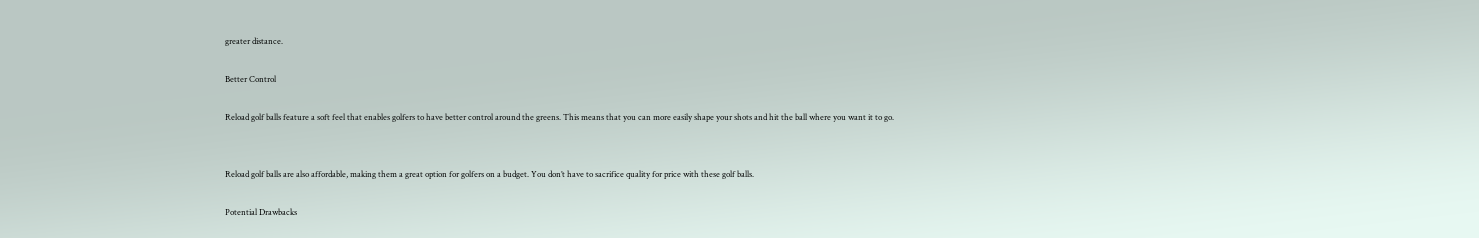greater distance.

Better Control

Reload golf balls feature a soft feel that enables golfers to have better control around the greens. This means that you can more easily shape your shots and hit the ball where you want it to go.


Reload golf balls are also affordable, making them a great option for golfers on a budget. You don’t have to sacrifice quality for price with these golf balls.

Potential Drawbacks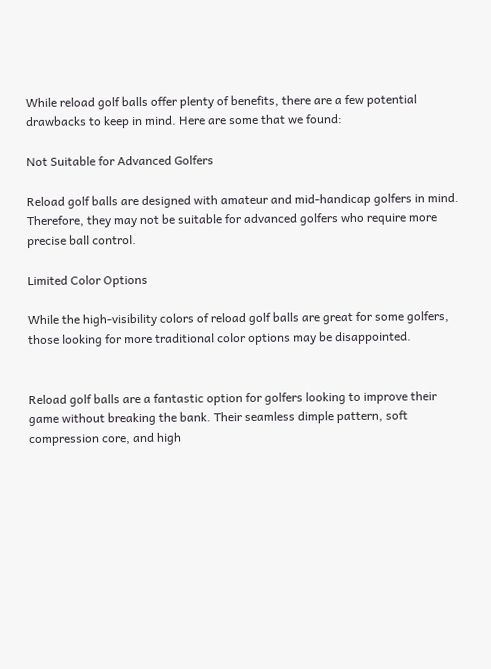While reload golf balls offer plenty of benefits, there are a few potential drawbacks to keep in mind. Here are some that we found:

Not Suitable for Advanced Golfers

Reload golf balls are designed with amateur and mid-handicap golfers in mind. Therefore, they may not be suitable for advanced golfers who require more precise ball control.

Limited Color Options

While the high-visibility colors of reload golf balls are great for some golfers, those looking for more traditional color options may be disappointed.


Reload golf balls are a fantastic option for golfers looking to improve their game without breaking the bank. Their seamless dimple pattern, soft compression core, and high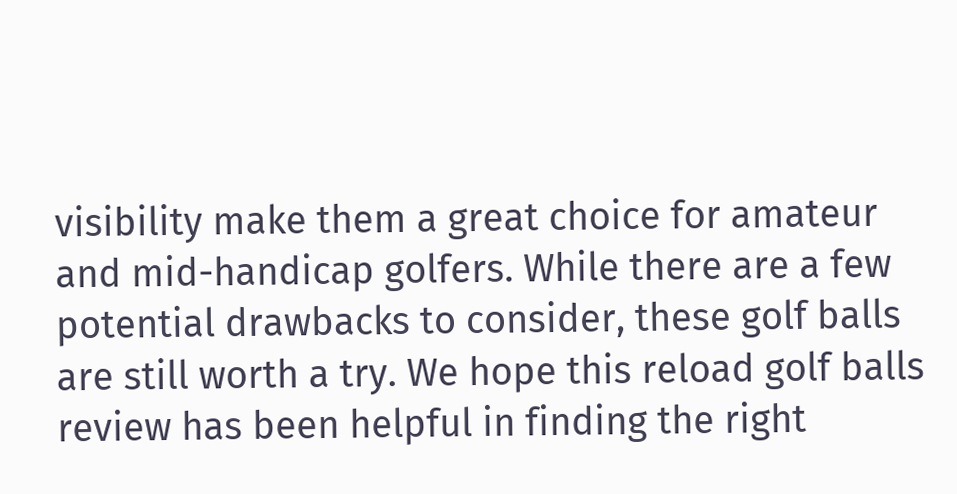visibility make them a great choice for amateur and mid-handicap golfers. While there are a few potential drawbacks to consider, these golf balls are still worth a try. We hope this reload golf balls review has been helpful in finding the right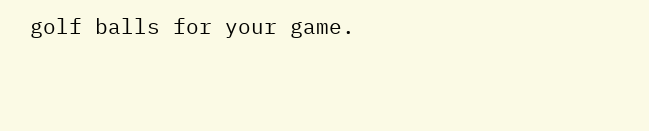golf balls for your game.